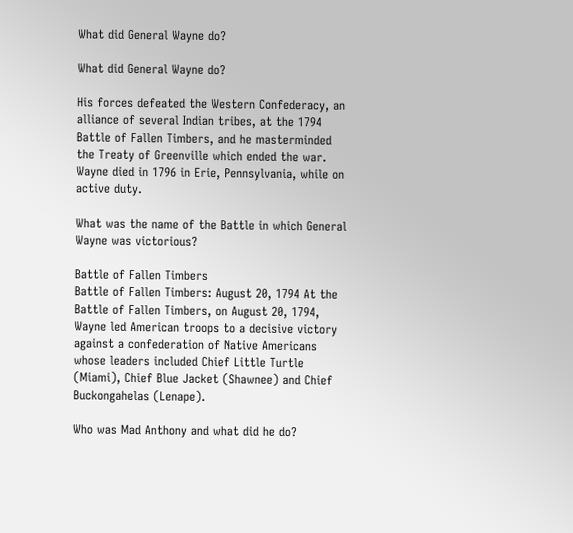What did General Wayne do?

What did General Wayne do?

His forces defeated the Western Confederacy, an alliance of several Indian tribes, at the 1794 Battle of Fallen Timbers, and he masterminded the Treaty of Greenville which ended the war. Wayne died in 1796 in Erie, Pennsylvania, while on active duty.

What was the name of the Battle in which General Wayne was victorious?

Battle of Fallen Timbers
Battle of Fallen Timbers: August 20, 1794 At the Battle of Fallen Timbers, on August 20, 1794, Wayne led American troops to a decisive victory against a confederation of Native Americans whose leaders included Chief Little Turtle (Miami), Chief Blue Jacket (Shawnee) and Chief Buckongahelas (Lenape).

Who was Mad Anthony and what did he do?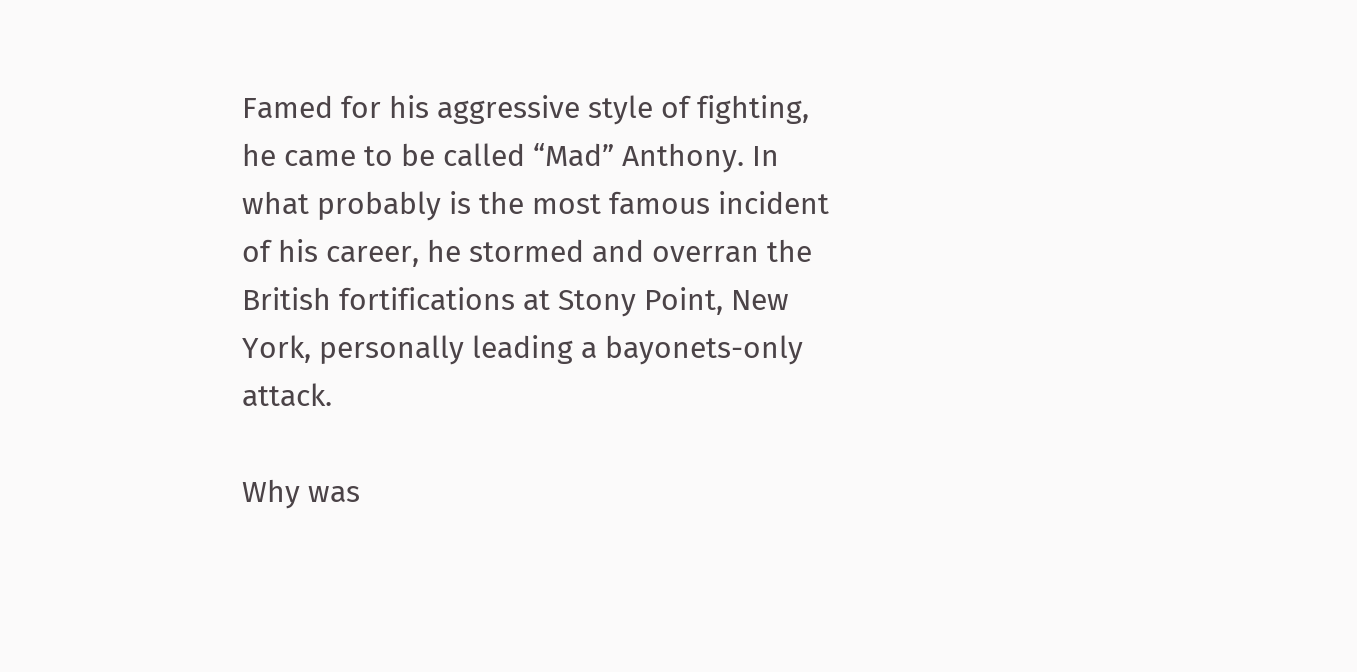Famed for his aggressive style of fighting, he came to be called “Mad” Anthony. In what probably is the most famous incident of his career, he stormed and overran the British fortifications at Stony Point, New York, personally leading a bayonets-only attack.

Why was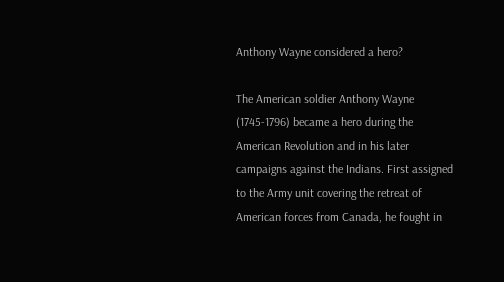Anthony Wayne considered a hero?

The American soldier Anthony Wayne (1745-1796) became a hero during the American Revolution and in his later campaigns against the Indians. First assigned to the Army unit covering the retreat of American forces from Canada, he fought in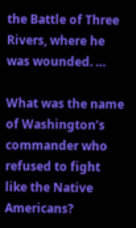the Battle of Three Rivers, where he was wounded. …

What was the name of Washington’s commander who refused to fight like the Native Americans?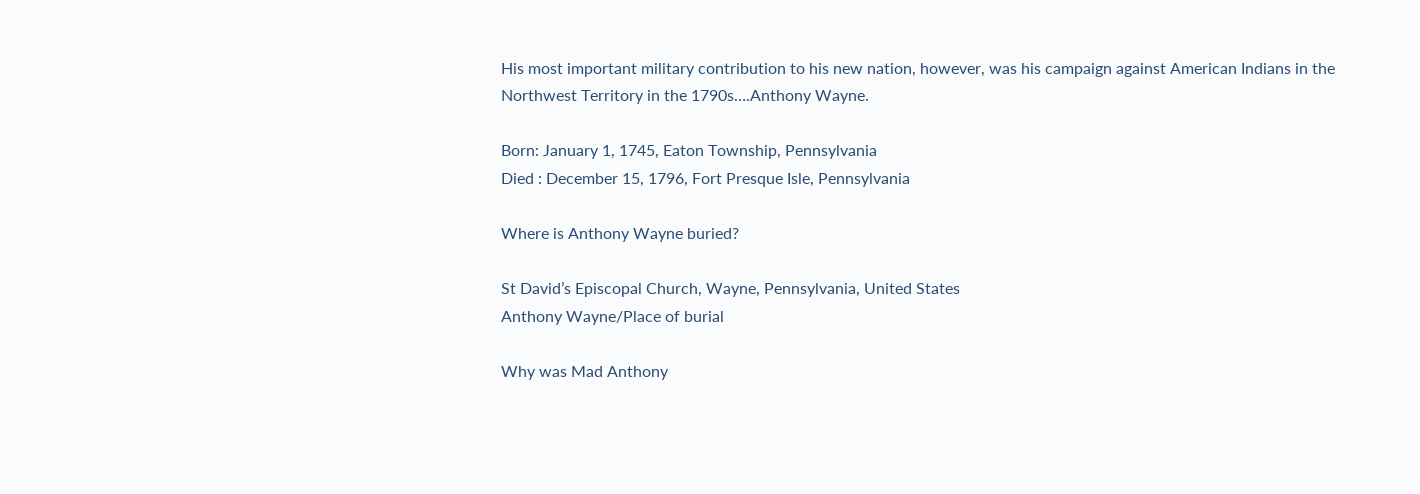His most important military contribution to his new nation, however, was his campaign against American Indians in the Northwest Territory in the 1790s….Anthony Wayne.

Born: January 1, 1745, Eaton Township, Pennsylvania
Died : December 15, 1796, Fort Presque Isle, Pennsylvania

Where is Anthony Wayne buried?

St David’s Episcopal Church, Wayne, Pennsylvania, United States
Anthony Wayne/Place of burial

Why was Mad Anthony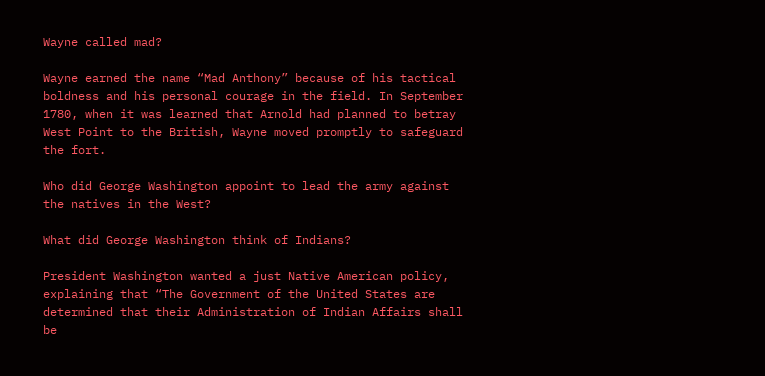Wayne called mad?

Wayne earned the name “Mad Anthony” because of his tactical boldness and his personal courage in the field. In September 1780, when it was learned that Arnold had planned to betray West Point to the British, Wayne moved promptly to safeguard the fort.

Who did George Washington appoint to lead the army against the natives in the West?

What did George Washington think of Indians?

President Washington wanted a just Native American policy, explaining that “The Government of the United States are determined that their Administration of Indian Affairs shall be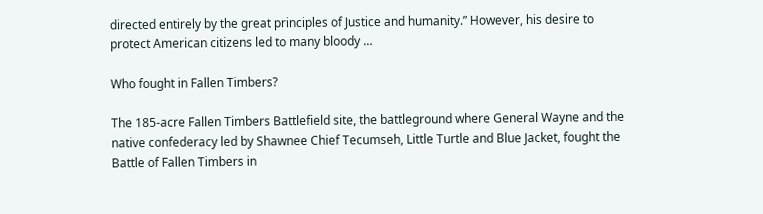directed entirely by the great principles of Justice and humanity.” However, his desire to protect American citizens led to many bloody …

Who fought in Fallen Timbers?

The 185-acre Fallen Timbers Battlefield site, the battleground where General Wayne and the native confederacy led by Shawnee Chief Tecumseh, Little Turtle and Blue Jacket, fought the Battle of Fallen Timbers in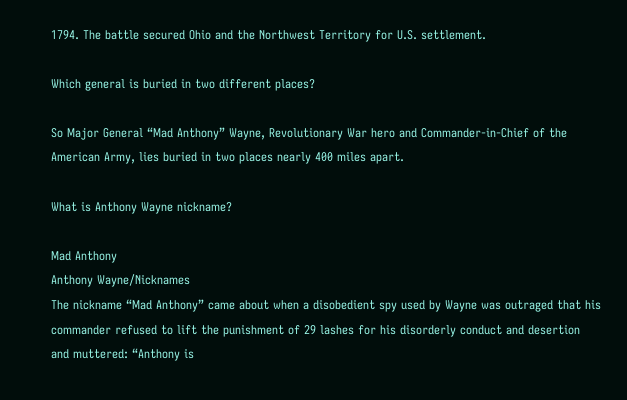1794. The battle secured Ohio and the Northwest Territory for U.S. settlement.

Which general is buried in two different places?

So Major General “Mad Anthony” Wayne, Revolutionary War hero and Commander-in-Chief of the American Army, lies buried in two places nearly 400 miles apart.

What is Anthony Wayne nickname?

Mad Anthony
Anthony Wayne/Nicknames
The nickname “Mad Anthony” came about when a disobedient spy used by Wayne was outraged that his commander refused to lift the punishment of 29 lashes for his disorderly conduct and desertion and muttered: “Anthony is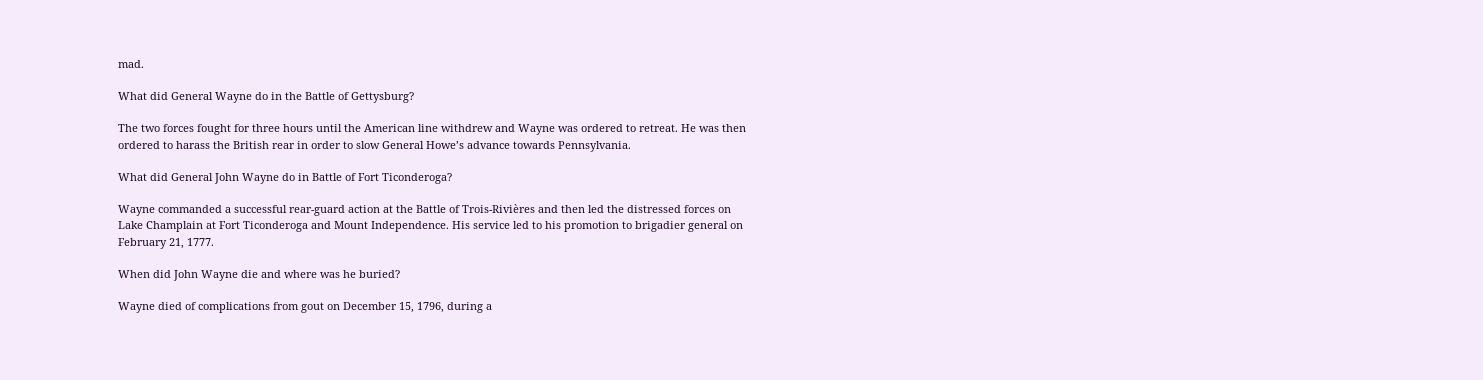mad.

What did General Wayne do in the Battle of Gettysburg?

The two forces fought for three hours until the American line withdrew and Wayne was ordered to retreat. He was then ordered to harass the British rear in order to slow General Howe’s advance towards Pennsylvania.

What did General John Wayne do in Battle of Fort Ticonderoga?

Wayne commanded a successful rear-guard action at the Battle of Trois-Rivières and then led the distressed forces on Lake Champlain at Fort Ticonderoga and Mount Independence. His service led to his promotion to brigadier general on February 21, 1777.

When did John Wayne die and where was he buried?

Wayne died of complications from gout on December 15, 1796, during a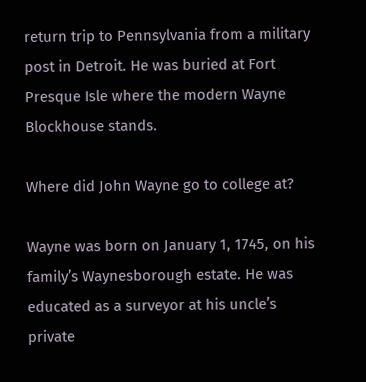return trip to Pennsylvania from a military post in Detroit. He was buried at Fort Presque Isle where the modern Wayne Blockhouse stands.

Where did John Wayne go to college at?

Wayne was born on January 1, 1745, on his family’s Waynesborough estate. He was educated as a surveyor at his uncle’s private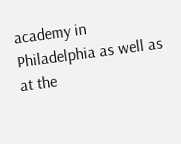academy in Philadelphia as well as at the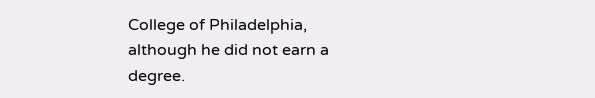College of Philadelphia, although he did not earn a degree.